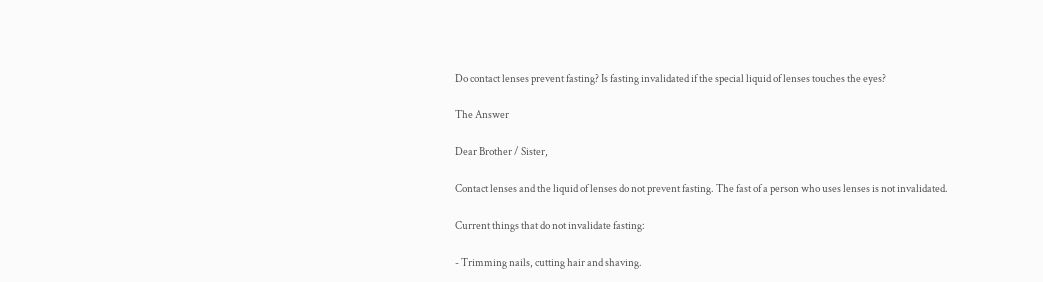Do contact lenses prevent fasting? Is fasting invalidated if the special liquid of lenses touches the eyes?

The Answer

Dear Brother / Sister,

Contact lenses and the liquid of lenses do not prevent fasting. The fast of a person who uses lenses is not invalidated.

Current things that do not invalidate fasting:

- Trimming nails, cutting hair and shaving.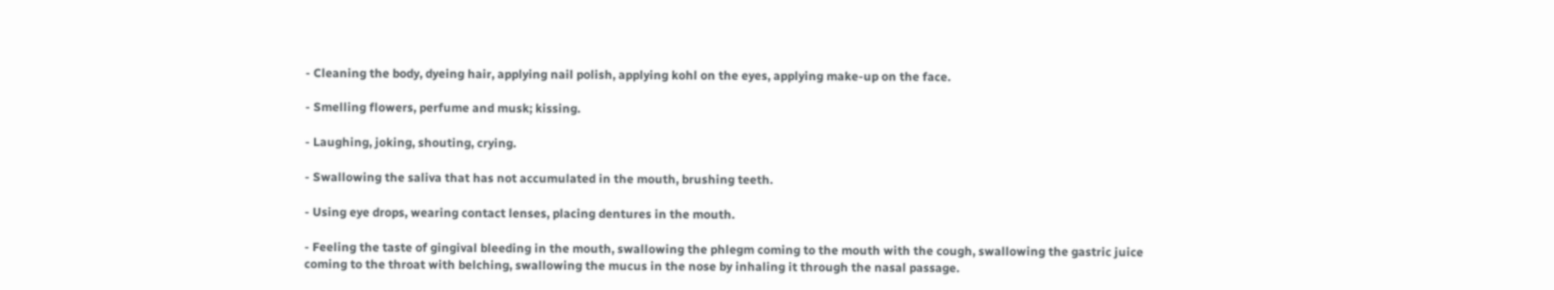- Cleaning the body, dyeing hair, applying nail polish, applying kohl on the eyes, applying make-up on the face.

- Smelling flowers, perfume and musk; kissing.

- Laughing, joking, shouting, crying.

- Swallowing the saliva that has not accumulated in the mouth, brushing teeth.

- Using eye drops, wearing contact lenses, placing dentures in the mouth.

- Feeling the taste of gingival bleeding in the mouth, swallowing the phlegm coming to the mouth with the cough, swallowing the gastric juice coming to the throat with belching, swallowing the mucus in the nose by inhaling it through the nasal passage.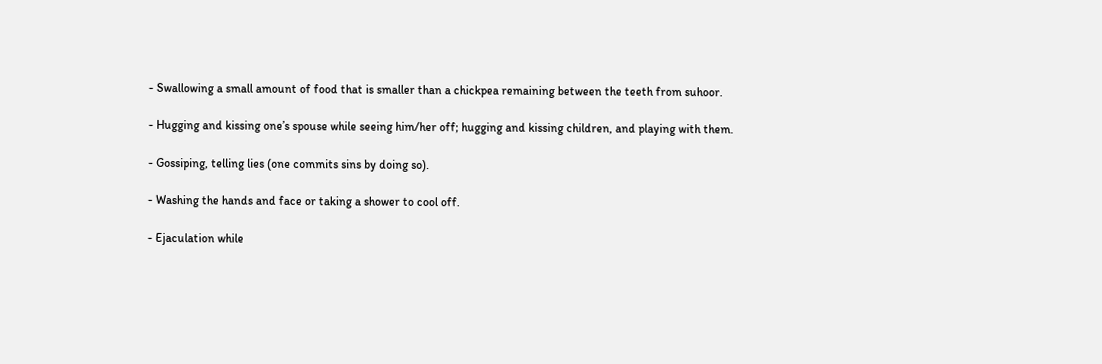- Swallowing a small amount of food that is smaller than a chickpea remaining between the teeth from suhoor.

- Hugging and kissing one’s spouse while seeing him/her off; hugging and kissing children, and playing with them.

- Gossiping, telling lies (one commits sins by doing so).

- Washing the hands and face or taking a shower to cool off.

- Ejaculation while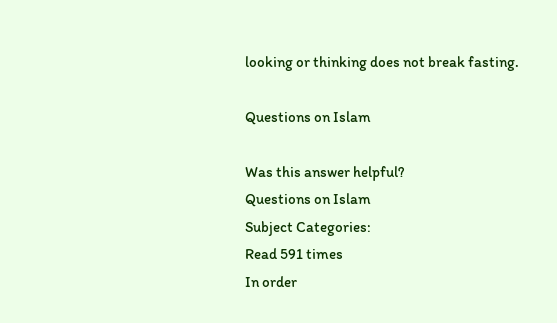looking or thinking does not break fasting.

Questions on Islam

Was this answer helpful?
Questions on Islam
Subject Categories:
Read 591 times
In order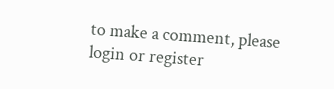to make a comment, please login or register